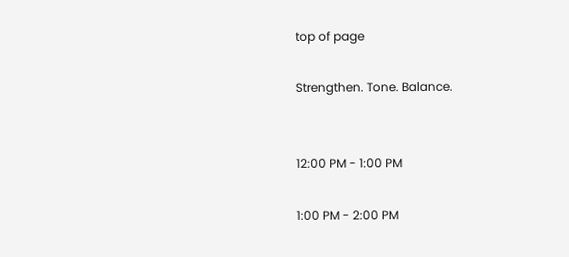top of page

Strengthen. Tone. Balance.


12:00 PM - 1:00 PM

1:00 PM - 2:00 PM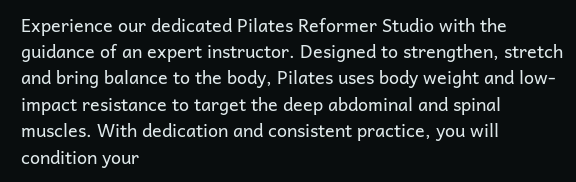Experience our dedicated Pilates Reformer Studio with the guidance of an expert instructor. Designed to strengthen, stretch and bring balance to the body, Pilates uses body weight and low-impact resistance to target the deep abdominal and spinal muscles. With dedication and consistent practice, you will condition your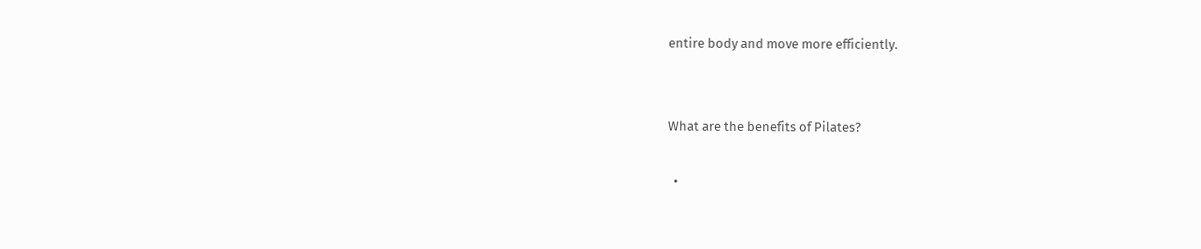entire body and move more efficiently.


What are the benefits of Pilates?

  •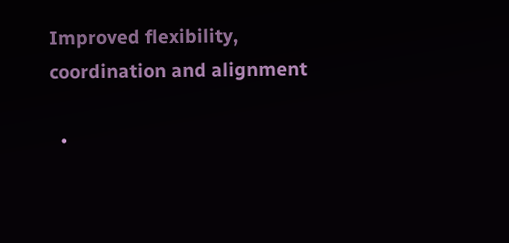Improved flexibility, coordination and alignment

  •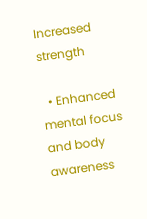Increased strength

  • Enhanced mental focus and body awareness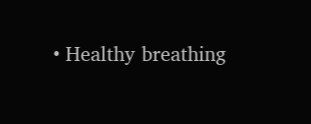• Healthy breathing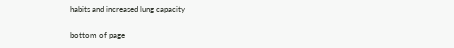habits and increased lung capacity

bottom of page